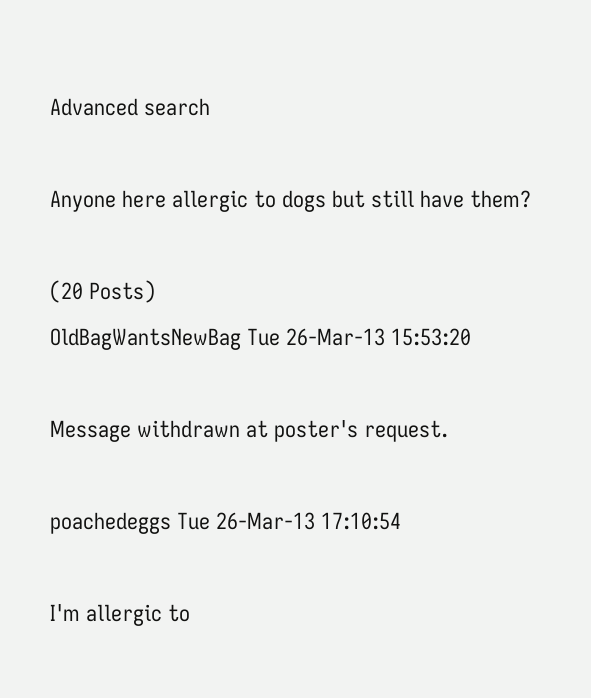Advanced search

Anyone here allergic to dogs but still have them?

(20 Posts)
OldBagWantsNewBag Tue 26-Mar-13 15:53:20

Message withdrawn at poster's request.

poachedeggs Tue 26-Mar-13 17:10:54

I'm allergic to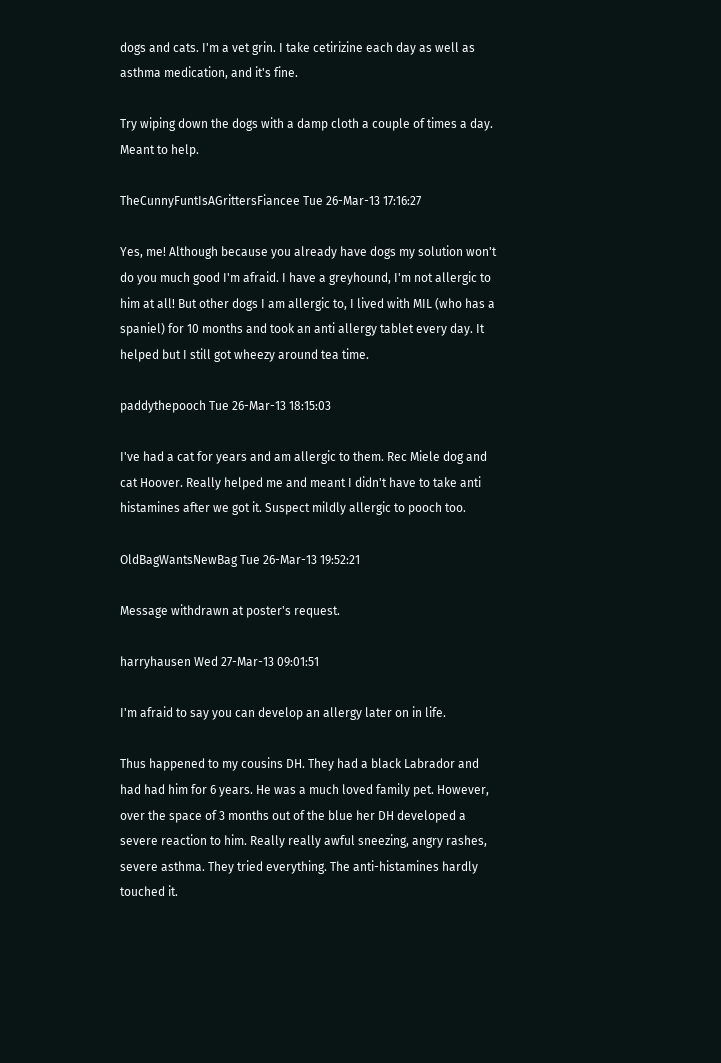dogs and cats. I'm a vet grin. I take cetirizine each day as well as asthma medication, and it's fine.

Try wiping down the dogs with a damp cloth a couple of times a day. Meant to help.

TheCunnyFuntIsAGrittersFiancee Tue 26-Mar-13 17:16:27

Yes, me! Although because you already have dogs my solution won't do you much good I'm afraid. I have a greyhound, I'm not allergic to him at all! But other dogs I am allergic to, I lived with MIL (who has a spaniel) for 10 months and took an anti allergy tablet every day. It helped but I still got wheezy around tea time.

paddythepooch Tue 26-Mar-13 18:15:03

I've had a cat for years and am allergic to them. Rec Miele dog and cat Hoover. Really helped me and meant I didn't have to take anti histamines after we got it. Suspect mildly allergic to pooch too.

OldBagWantsNewBag Tue 26-Mar-13 19:52:21

Message withdrawn at poster's request.

harryhausen Wed 27-Mar-13 09:01:51

I'm afraid to say you can develop an allergy later on in life.

Thus happened to my cousins DH. They had a black Labrador and had had him for 6 years. He was a much loved family pet. However, over the space of 3 months out of the blue her DH developed a severe reaction to him. Really really awful sneezing, angry rashes, severe asthma. They tried everything. The anti-histamines hardly touched it.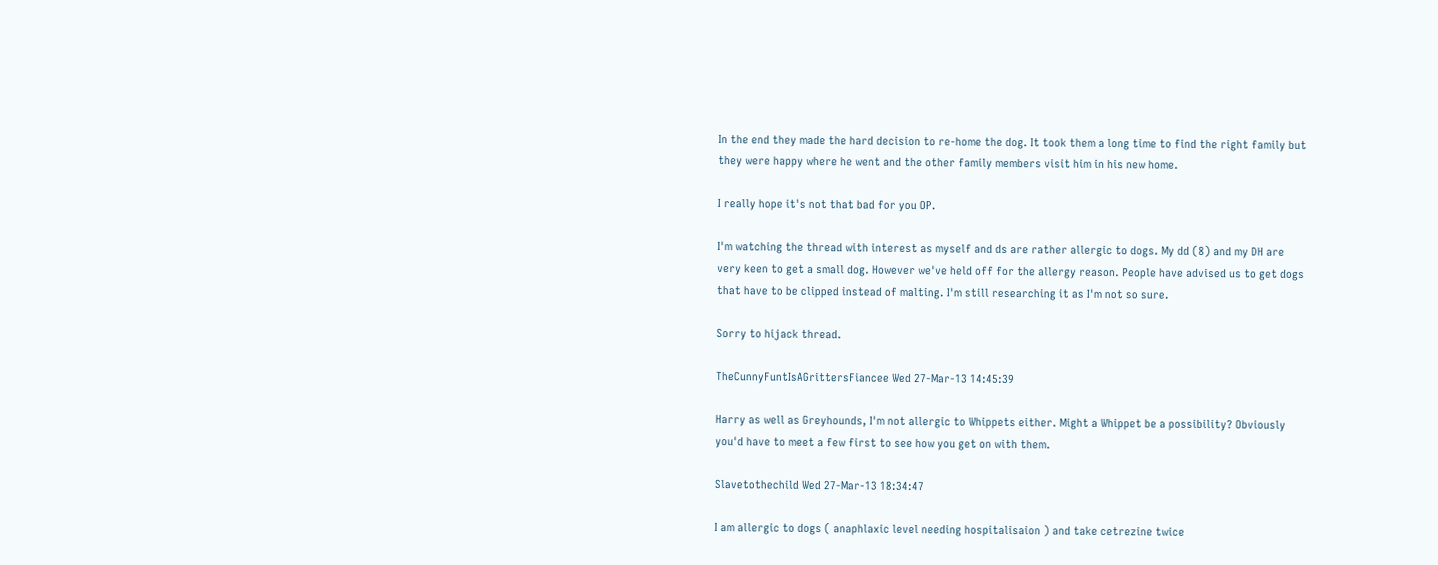In the end they made the hard decision to re-home the dog. It took them a long time to find the right family but they were happy where he went and the other family members visit him in his new home.

I really hope it's not that bad for you OP.

I'm watching the thread with interest as myself and ds are rather allergic to dogs. My dd (8) and my DH are very keen to get a small dog. However we've held off for the allergy reason. People have advised us to get dogs that have to be clipped instead of malting. I'm still researching it as I'm not so sure.

Sorry to hijack thread.

TheCunnyFuntIsAGrittersFiancee Wed 27-Mar-13 14:45:39

Harry as well as Greyhounds, I'm not allergic to Whippets either. Might a Whippet be a possibility? Obviously you'd have to meet a few first to see how you get on with them.

Slavetothechild Wed 27-Mar-13 18:34:47

I am allergic to dogs ( anaphlaxic level needing hospitalisaion ) and take cetrezine twice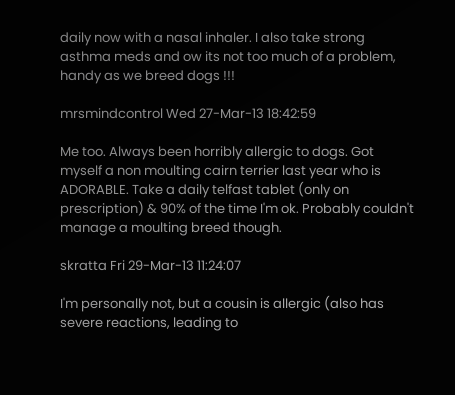daily now with a nasal inhaler. I also take strong asthma meds and ow its not too much of a problem, handy as we breed dogs !!!

mrsmindcontrol Wed 27-Mar-13 18:42:59

Me too. Always been horribly allergic to dogs. Got myself a non moulting cairn terrier last year who is ADORABLE. Take a daily telfast tablet (only on prescription) & 90% of the time I'm ok. Probably couldn't manage a moulting breed though.

skratta Fri 29-Mar-13 11:24:07

I'm personally not, but a cousin is allergic (also has severe reactions, leading to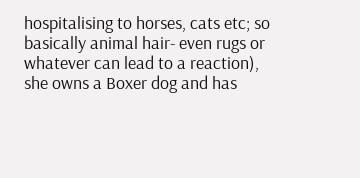hospitalising to horses, cats etc; so basically animal hair- even rugs or whatever can lead to a reaction), she owns a Boxer dog and has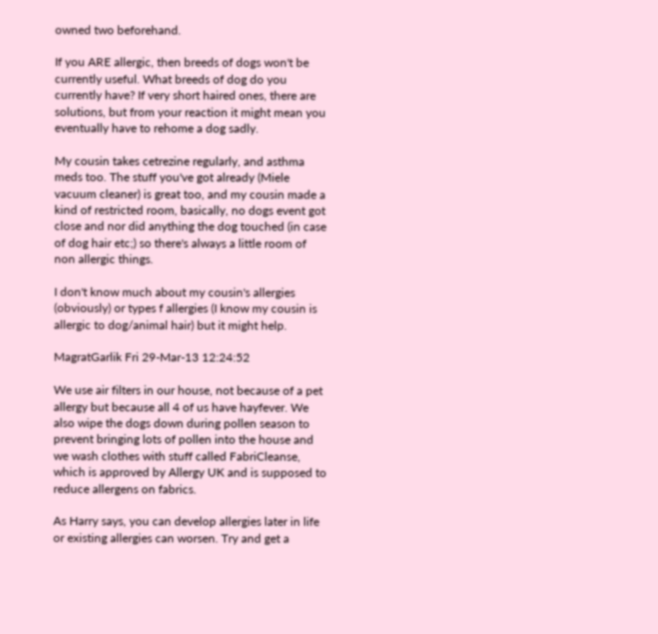owned two beforehand.

If you ARE allergic, then breeds of dogs won't be currently useful. What breeds of dog do you currently have? If very short haired ones, there are solutions, but from your reaction it might mean you eventually have to rehome a dog sadly.

My cousin takes cetrezine regularly, and asthma meds too. The stuff you've got already (Miele vacuum cleaner) is great too, and my cousin made a kind of restricted room, basically, no dogs event got close and nor did anything the dog touched (in case of dog hair etc;) so there's always a little room of non allergic things.

I don't know much about my cousin's allergies (obviously) or types f allergies (I know my cousin is allergic to dog/animal hair) but it might help.

MagratGarlik Fri 29-Mar-13 12:24:52

We use air filters in our house, not because of a pet allergy but because all 4 of us have hayfever. We also wipe the dogs down during pollen season to prevent bringing lots of pollen into the house and we wash clothes with stuff called FabriCleanse, which is approved by Allergy UK and is supposed to reduce allergens on fabrics.

As Harry says, you can develop allergies later in life or existing allergies can worsen. Try and get a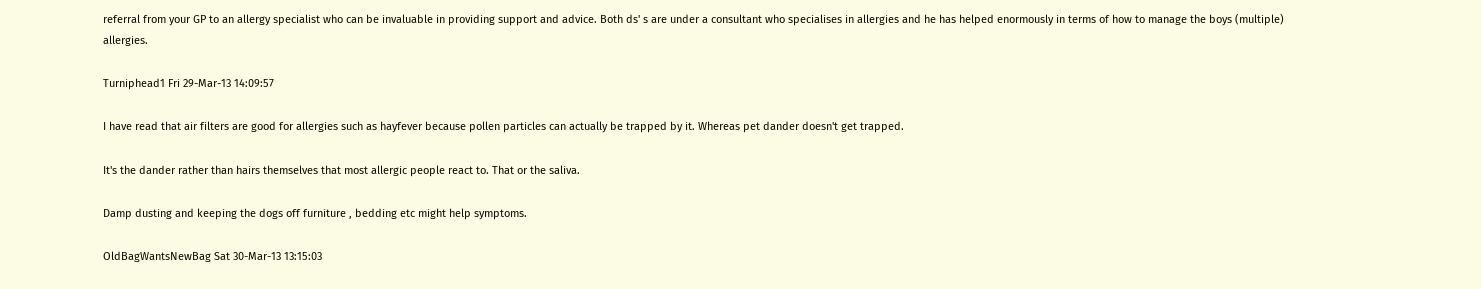referral from your GP to an allergy specialist who can be invaluable in providing support and advice. Both ds' s are under a consultant who specialises in allergies and he has helped enormously in terms of how to manage the boys (multiple) allergies.

Turniphead1 Fri 29-Mar-13 14:09:57

I have read that air filters are good for allergies such as hayfever because pollen particles can actually be trapped by it. Whereas pet dander doesn't get trapped.

It's the dander rather than hairs themselves that most allergic people react to. That or the saliva.

Damp dusting and keeping the dogs off furniture , bedding etc might help symptoms.

OldBagWantsNewBag Sat 30-Mar-13 13:15:03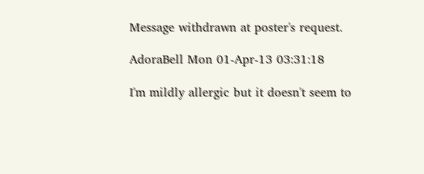Message withdrawn at poster's request.

AdoraBell Mon 01-Apr-13 03:31:18

I'm mildly allergic but it doesn't seem to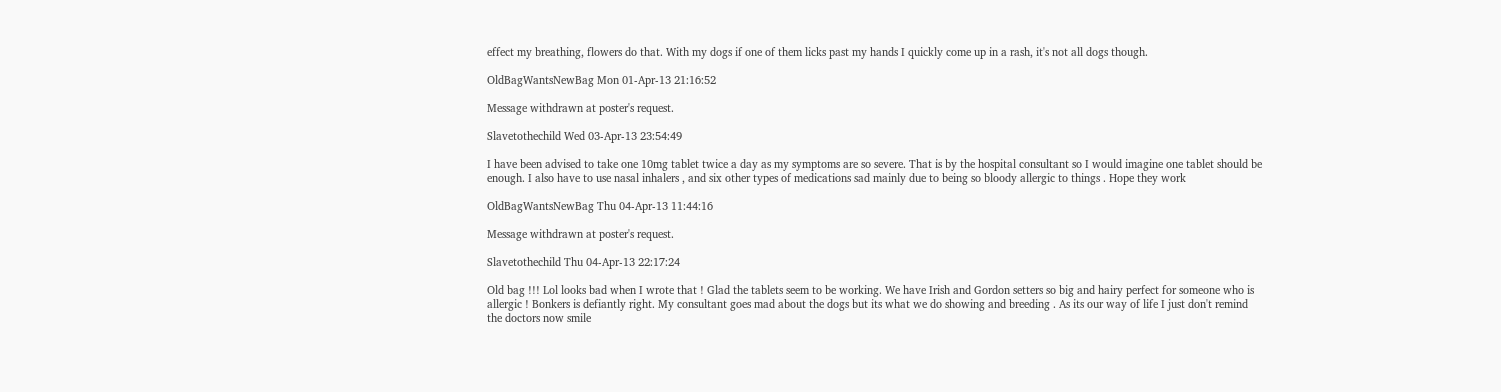effect my breathing, flowers do that. With my dogs if one of them licks past my hands I quickly come up in a rash, it's not all dogs though.

OldBagWantsNewBag Mon 01-Apr-13 21:16:52

Message withdrawn at poster's request.

Slavetothechild Wed 03-Apr-13 23:54:49

I have been advised to take one 10mg tablet twice a day as my symptoms are so severe. That is by the hospital consultant so I would imagine one tablet should be enough. I also have to use nasal inhalers , and six other types of medications sad mainly due to being so bloody allergic to things . Hope they work

OldBagWantsNewBag Thu 04-Apr-13 11:44:16

Message withdrawn at poster's request.

Slavetothechild Thu 04-Apr-13 22:17:24

Old bag !!! Lol looks bad when I wrote that ! Glad the tablets seem to be working. We have Irish and Gordon setters so big and hairy perfect for someone who is allergic ! Bonkers is defiantly right. My consultant goes mad about the dogs but its what we do showing and breeding . As its our way of life I just don't remind the doctors now smile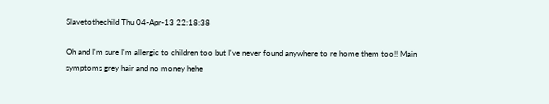Slavetothechild Thu 04-Apr-13 22:18:38

Oh and I'm sure I'm allergic to children too but I've never found anywhere to re home them too!! Main symptoms grey hair and no money hehe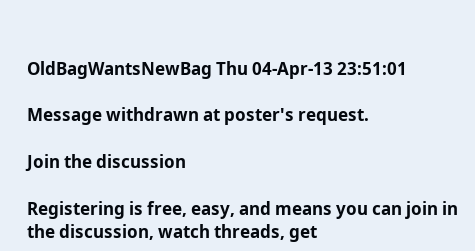OldBagWantsNewBag Thu 04-Apr-13 23:51:01

Message withdrawn at poster's request.

Join the discussion

Registering is free, easy, and means you can join in the discussion, watch threads, get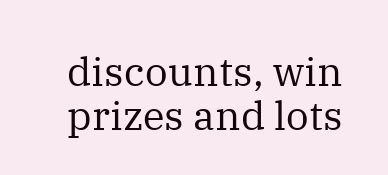discounts, win prizes and lots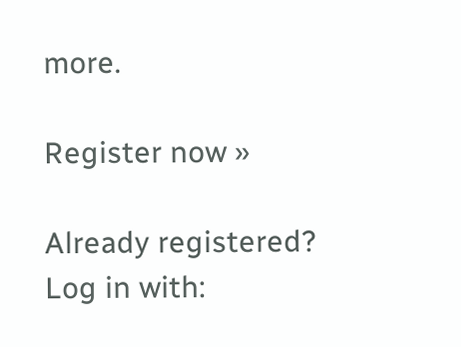more.

Register now »

Already registered? Log in with: